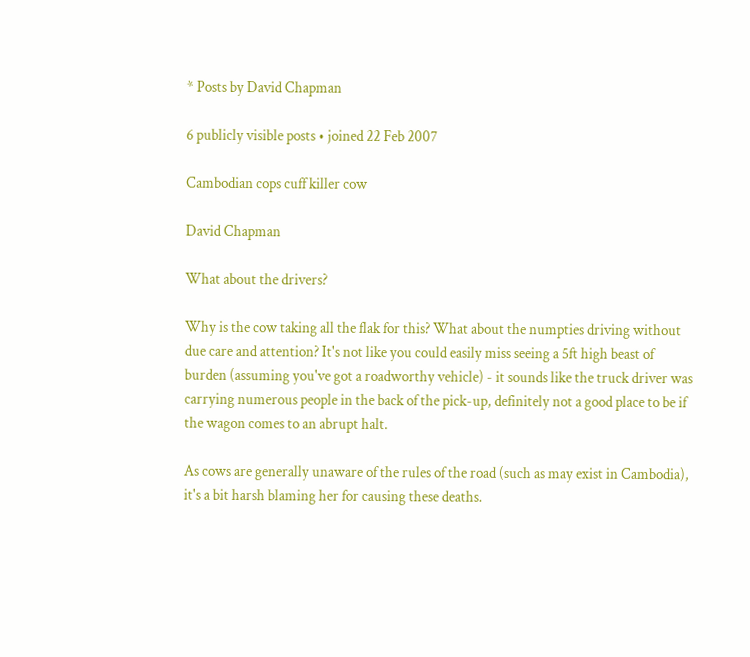* Posts by David Chapman

6 publicly visible posts • joined 22 Feb 2007

Cambodian cops cuff killer cow

David Chapman

What about the drivers?

Why is the cow taking all the flak for this? What about the numpties driving without due care and attention? It's not like you could easily miss seeing a 5ft high beast of burden (assuming you've got a roadworthy vehicle) - it sounds like the truck driver was carrying numerous people in the back of the pick-up, definitely not a good place to be if the wagon comes to an abrupt halt.

As cows are generally unaware of the rules of the road (such as may exist in Cambodia), it's a bit harsh blaming her for causing these deaths.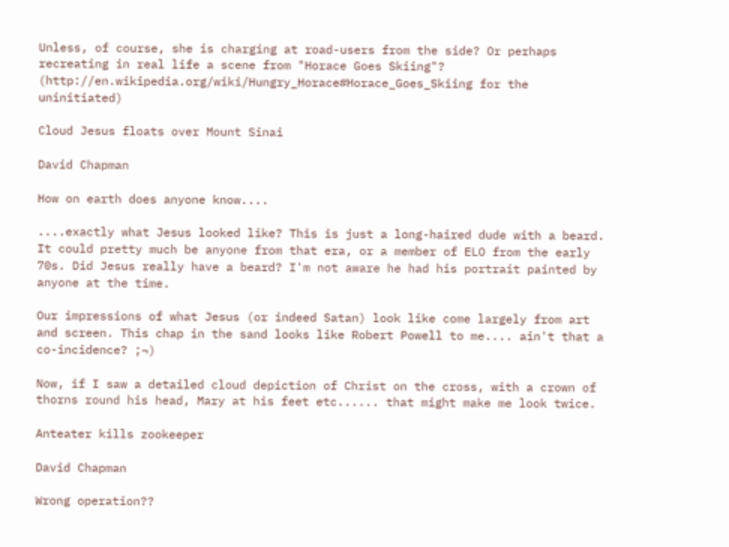Unless, of course, she is charging at road-users from the side? Or perhaps recreating in real life a scene from "Horace Goes Skiing"? (http://en.wikipedia.org/wiki/Hungry_Horace#Horace_Goes_Skiing for the uninitiated)

Cloud Jesus floats over Mount Sinai

David Chapman

How on earth does anyone know....

....exactly what Jesus looked like? This is just a long-haired dude with a beard. It could pretty much be anyone from that era, or a member of ELO from the early 70s. Did Jesus really have a beard? I'm not aware he had his portrait painted by anyone at the time.

Our impressions of what Jesus (or indeed Satan) look like come largely from art and screen. This chap in the sand looks like Robert Powell to me.... ain't that a co-incidence? ;¬)

Now, if I saw a detailed cloud depiction of Christ on the cross, with a crown of thorns round his head, Mary at his feet etc...... that might make me look twice.

Anteater kills zookeeper

David Chapman

Wrong operation??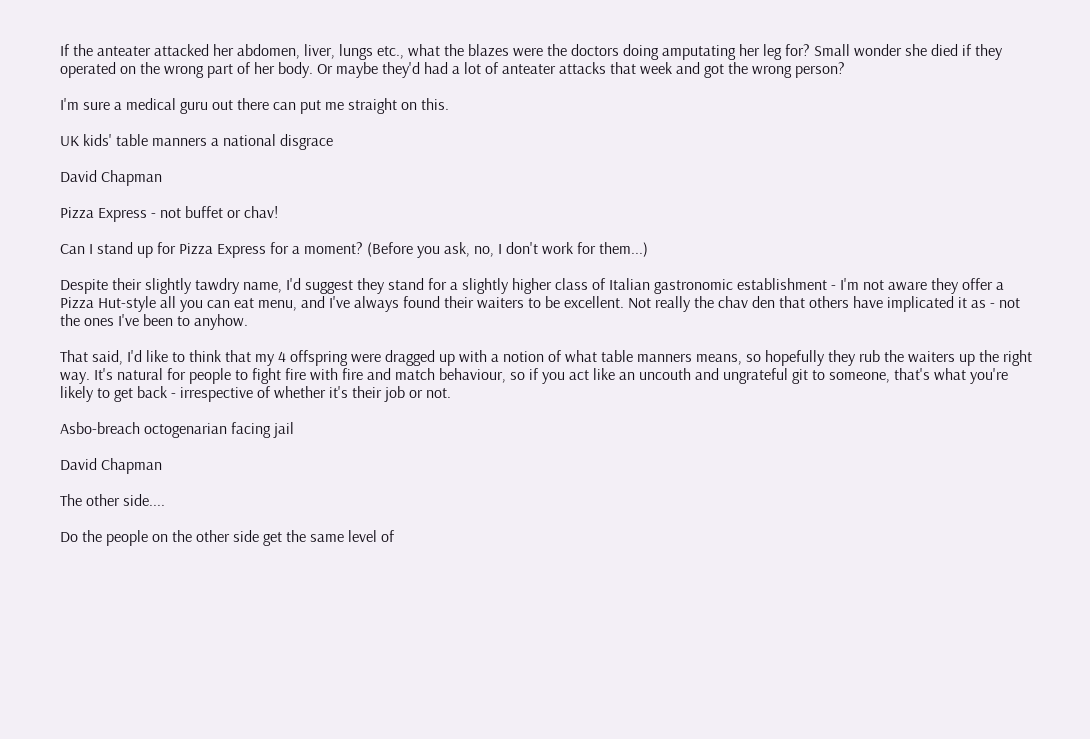If the anteater attacked her abdomen, liver, lungs etc., what the blazes were the doctors doing amputating her leg for? Small wonder she died if they operated on the wrong part of her body. Or maybe they'd had a lot of anteater attacks that week and got the wrong person?

I'm sure a medical guru out there can put me straight on this.

UK kids' table manners a national disgrace

David Chapman

Pizza Express - not buffet or chav!

Can I stand up for Pizza Express for a moment? (Before you ask, no, I don't work for them...)

Despite their slightly tawdry name, I'd suggest they stand for a slightly higher class of Italian gastronomic establishment - I'm not aware they offer a Pizza Hut-style all you can eat menu, and I've always found their waiters to be excellent. Not really the chav den that others have implicated it as - not the ones I've been to anyhow.

That said, I'd like to think that my 4 offspring were dragged up with a notion of what table manners means, so hopefully they rub the waiters up the right way. It's natural for people to fight fire with fire and match behaviour, so if you act like an uncouth and ungrateful git to someone, that's what you're likely to get back - irrespective of whether it's their job or not.

Asbo-breach octogenarian facing jail

David Chapman

The other side....

Do the people on the other side get the same level of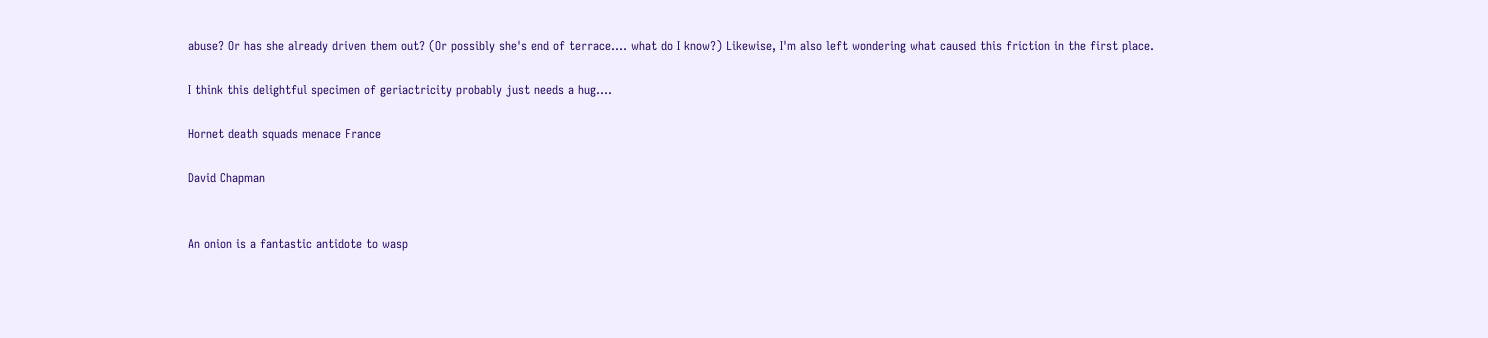abuse? Or has she already driven them out? (Or possibly she's end of terrace.... what do I know?) Likewise, I'm also left wondering what caused this friction in the first place.

I think this delightful specimen of geriactricity probably just needs a hug....

Hornet death squads menace France

David Chapman


An onion is a fantastic antidote to wasp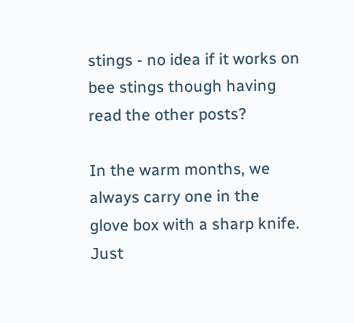stings - no idea if it works on bee stings though having read the other posts?

In the warm months, we always carry one in the glove box with a sharp knife. Just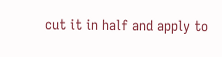cut it in half and apply to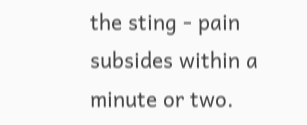the sting - pain subsides within a minute or two.